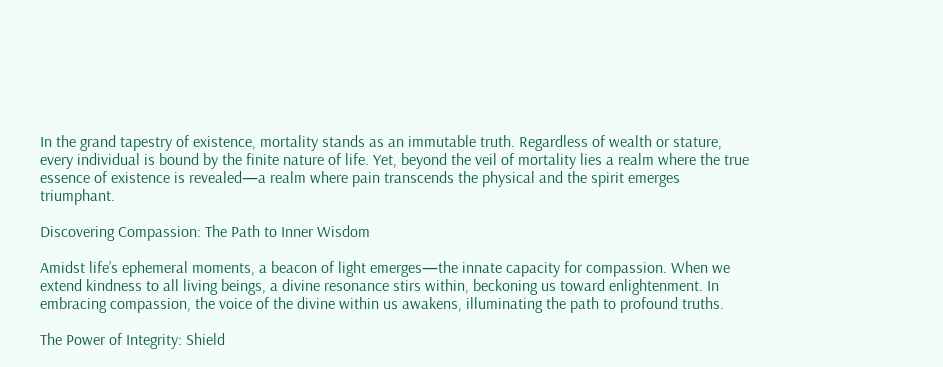In the grand tapestry of existence, mortality stands as an immutable truth. Regardless of wealth or stature, every individual is bound by the finite nature of life. Yet, beyond the veil of mortality lies a realm where the true essence of existence is revealed—a realm where pain transcends the physical and the spirit emerges triumphant.

Discovering Compassion: The Path to Inner Wisdom

Amidst life’s ephemeral moments, a beacon of light emerges—the innate capacity for compassion. When we extend kindness to all living beings, a divine resonance stirs within, beckoning us toward enlightenment. In embracing compassion, the voice of the divine within us awakens, illuminating the path to profound truths.

The Power of Integrity: Shield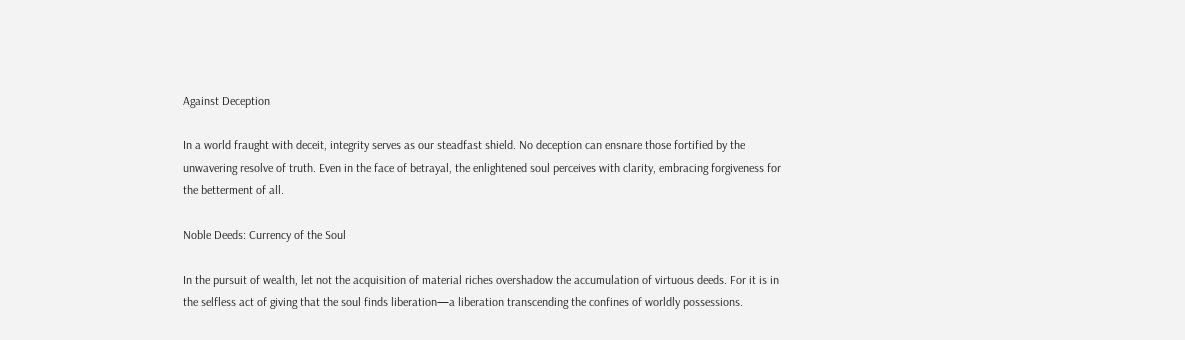Against Deception

In a world fraught with deceit, integrity serves as our steadfast shield. No deception can ensnare those fortified by the unwavering resolve of truth. Even in the face of betrayal, the enlightened soul perceives with clarity, embracing forgiveness for the betterment of all.

Noble Deeds: Currency of the Soul

In the pursuit of wealth, let not the acquisition of material riches overshadow the accumulation of virtuous deeds. For it is in the selfless act of giving that the soul finds liberation—a liberation transcending the confines of worldly possessions.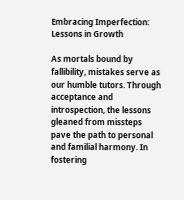Embracing Imperfection: Lessons in Growth

As mortals bound by fallibility, mistakes serve as our humble tutors. Through acceptance and introspection, the lessons gleaned from missteps pave the path to personal and familial harmony. In fostering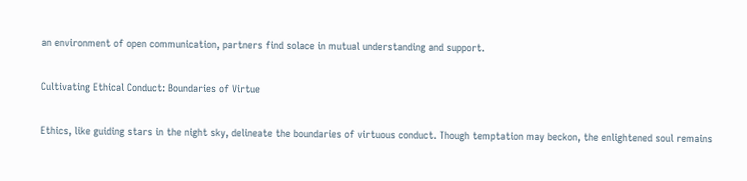an environment of open communication, partners find solace in mutual understanding and support.

Cultivating Ethical Conduct: Boundaries of Virtue

Ethics, like guiding stars in the night sky, delineate the boundaries of virtuous conduct. Though temptation may beckon, the enlightened soul remains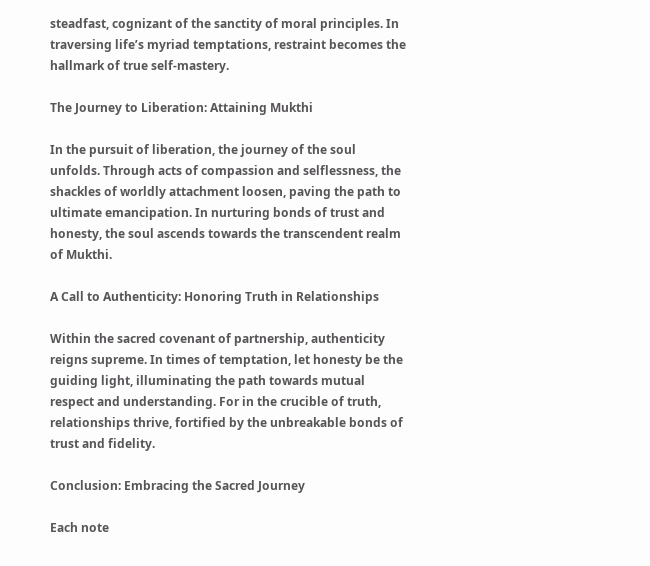steadfast, cognizant of the sanctity of moral principles. In traversing life’s myriad temptations, restraint becomes the hallmark of true self-mastery.

The Journey to Liberation: Attaining Mukthi

In the pursuit of liberation, the journey of the soul unfolds. Through acts of compassion and selflessness, the shackles of worldly attachment loosen, paving the path to ultimate emancipation. In nurturing bonds of trust and honesty, the soul ascends towards the transcendent realm of Mukthi.

A Call to Authenticity: Honoring Truth in Relationships

Within the sacred covenant of partnership, authenticity reigns supreme. In times of temptation, let honesty be the guiding light, illuminating the path towards mutual respect and understanding. For in the crucible of truth, relationships thrive, fortified by the unbreakable bonds of trust and fidelity.

Conclusion: Embracing the Sacred Journey

Each note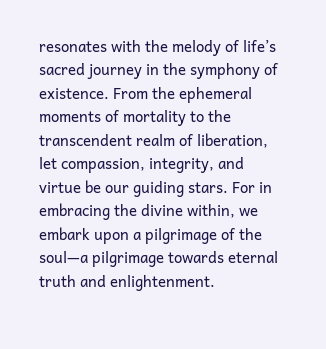resonates with the melody of life’s sacred journey in the symphony of existence. From the ephemeral moments of mortality to the transcendent realm of liberation, let compassion, integrity, and virtue be our guiding stars. For in embracing the divine within, we embark upon a pilgrimage of the soul—a pilgrimage towards eternal truth and enlightenment.